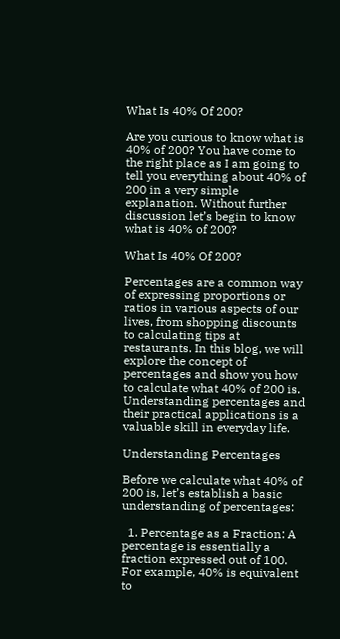What Is 40% Of 200?

Are you curious to know what is 40% of 200? You have come to the right place as I am going to tell you everything about 40% of 200 in a very simple explanation. Without further discussion let’s begin to know what is 40% of 200?

What Is 40% Of 200?

Percentages are a common way of expressing proportions or ratios in various aspects of our lives, from shopping discounts to calculating tips at restaurants. In this blog, we will explore the concept of percentages and show you how to calculate what 40% of 200 is. Understanding percentages and their practical applications is a valuable skill in everyday life.

Understanding Percentages

Before we calculate what 40% of 200 is, let’s establish a basic understanding of percentages:

  1. Percentage as a Fraction: A percentage is essentially a fraction expressed out of 100. For example, 40% is equivalent to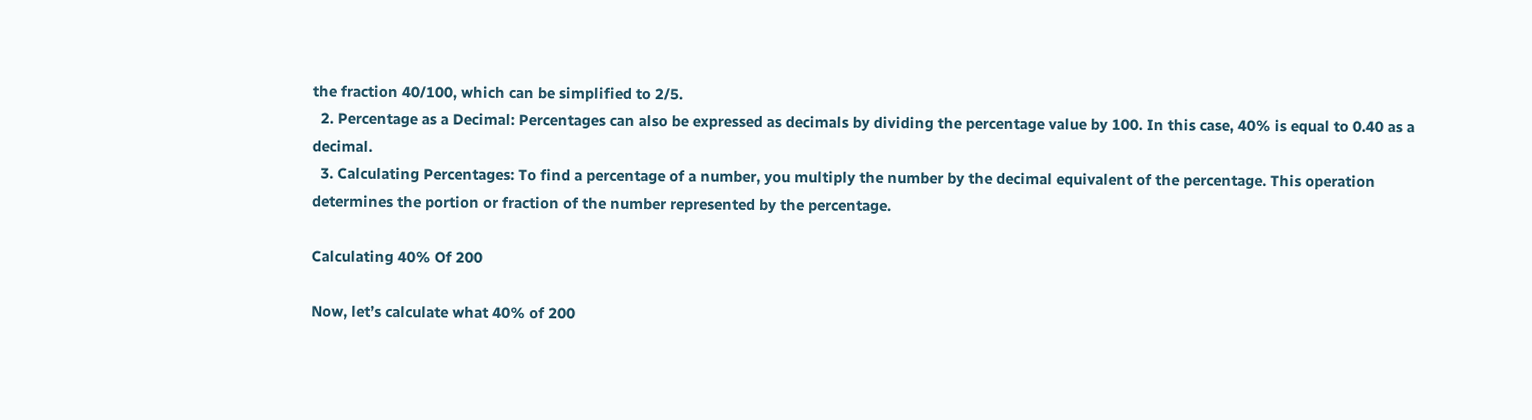the fraction 40/100, which can be simplified to 2/5.
  2. Percentage as a Decimal: Percentages can also be expressed as decimals by dividing the percentage value by 100. In this case, 40% is equal to 0.40 as a decimal.
  3. Calculating Percentages: To find a percentage of a number, you multiply the number by the decimal equivalent of the percentage. This operation determines the portion or fraction of the number represented by the percentage.

Calculating 40% Of 200

Now, let’s calculate what 40% of 200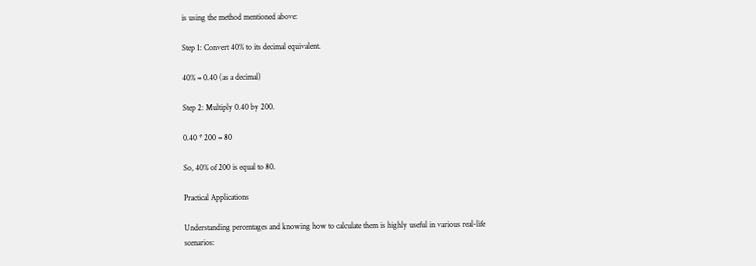is using the method mentioned above:

Step 1: Convert 40% to its decimal equivalent.

40% = 0.40 (as a decimal)

Step 2: Multiply 0.40 by 200.

0.40 * 200 = 80

So, 40% of 200 is equal to 80.

Practical Applications

Understanding percentages and knowing how to calculate them is highly useful in various real-life scenarios: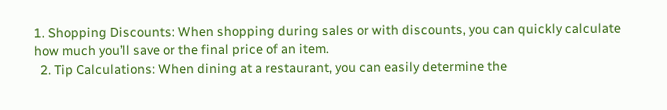1. Shopping Discounts: When shopping during sales or with discounts, you can quickly calculate how much you’ll save or the final price of an item.
  2. Tip Calculations: When dining at a restaurant, you can easily determine the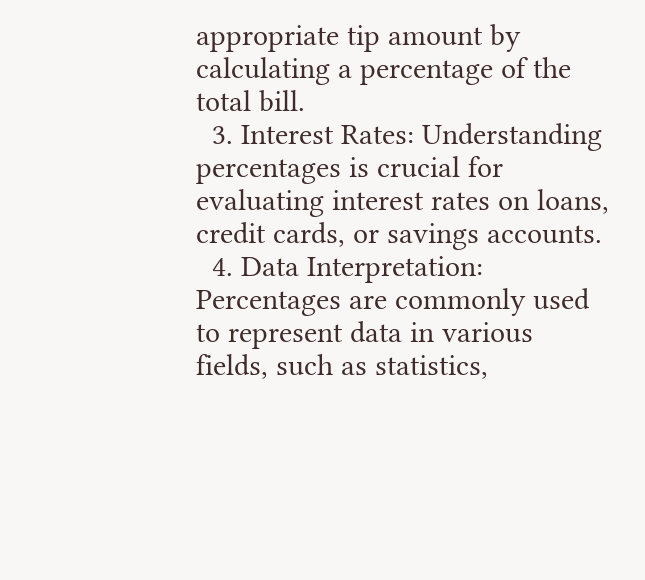appropriate tip amount by calculating a percentage of the total bill.
  3. Interest Rates: Understanding percentages is crucial for evaluating interest rates on loans, credit cards, or savings accounts.
  4. Data Interpretation: Percentages are commonly used to represent data in various fields, such as statistics,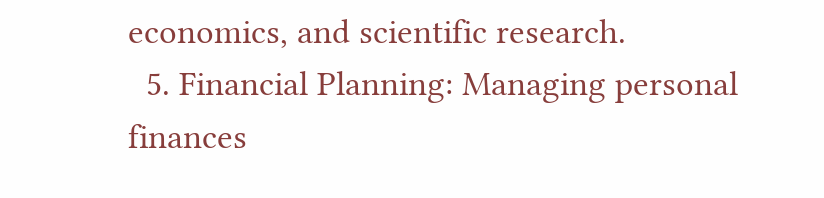economics, and scientific research.
  5. Financial Planning: Managing personal finances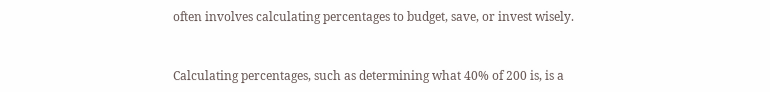often involves calculating percentages to budget, save, or invest wisely.


Calculating percentages, such as determining what 40% of 200 is, is a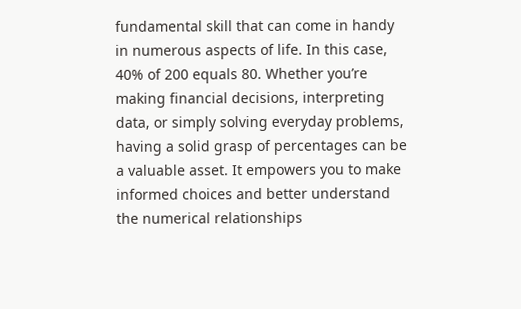fundamental skill that can come in handy in numerous aspects of life. In this case, 40% of 200 equals 80. Whether you’re making financial decisions, interpreting data, or simply solving everyday problems, having a solid grasp of percentages can be a valuable asset. It empowers you to make informed choices and better understand the numerical relationships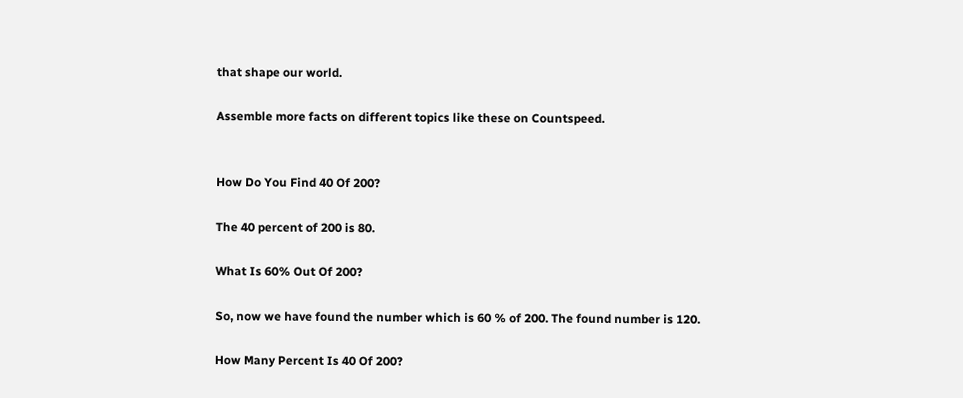that shape our world.

Assemble more facts on different topics like these on Countspeed.


How Do You Find 40 Of 200?

The 40 percent of 200 is 80.

What Is 60% Out Of 200?

So, now we have found the number which is 60 % of 200. The found number is 120.

How Many Percent Is 40 Of 200?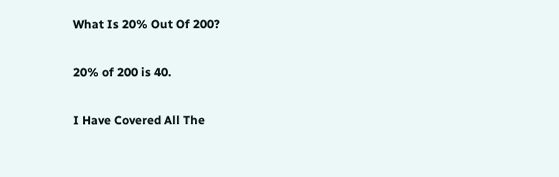What Is 20% Out Of 200?

20% of 200 is 40.

I Have Covered All The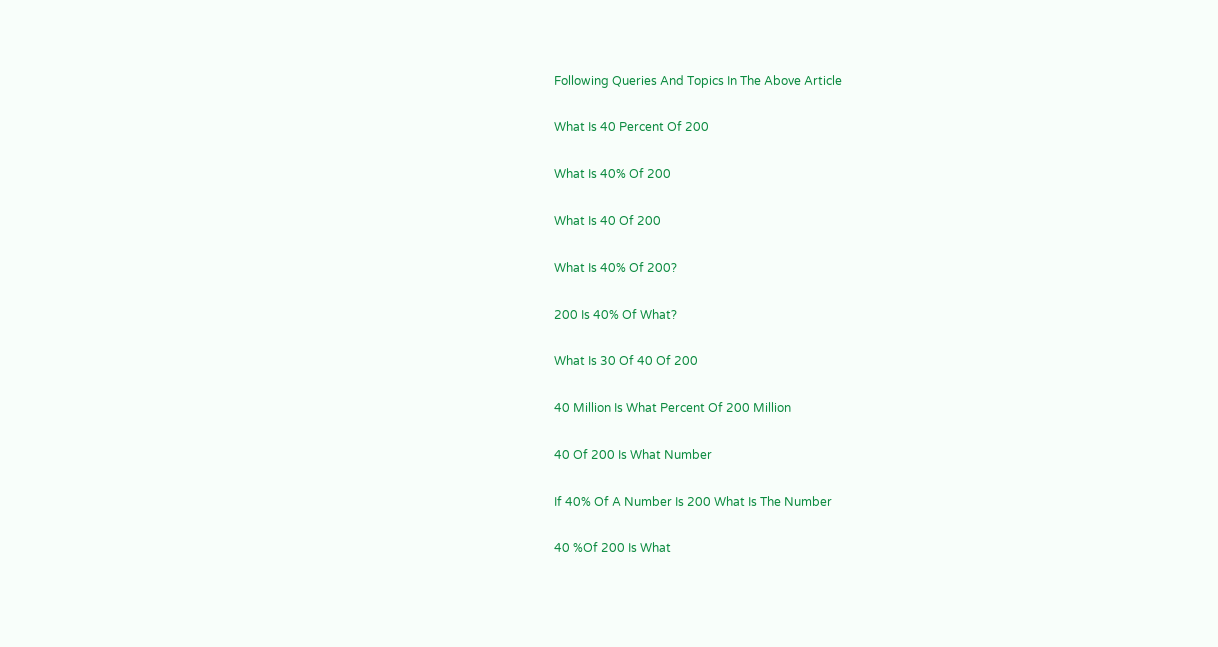Following Queries And Topics In The Above Article

What Is 40 Percent Of 200

What Is 40% Of 200

What Is 40 Of 200

What Is 40% Of 200?

200 Is 40% Of What?

What Is 30 Of 40 Of 200

40 Million Is What Percent Of 200 Million

40 Of 200 Is What Number

If 40% Of A Number Is 200 What Is The Number

40 %Of 200 Is What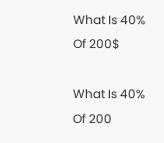What Is 40% Of 200$

What Is 40% Of 200